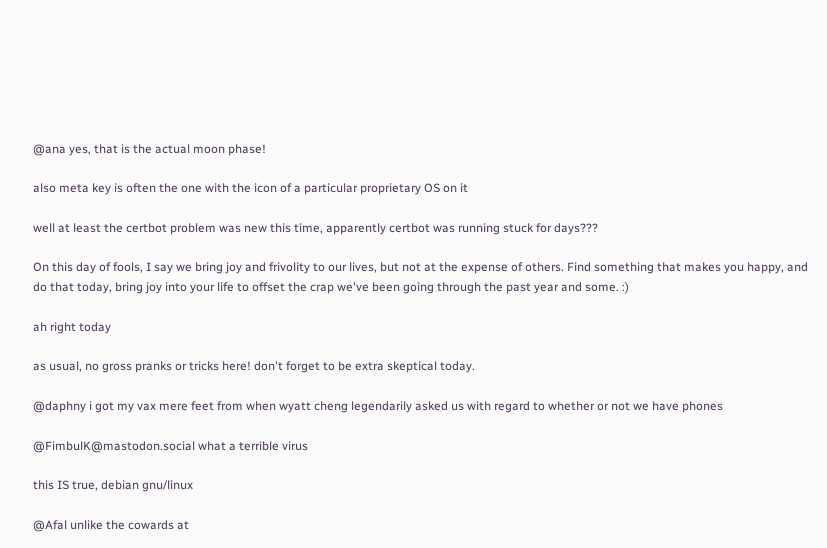@ana yes, that is the actual moon phase!

also meta key is often the one with the icon of a particular proprietary OS on it

well at least the certbot problem was new this time, apparently certbot was running stuck for days???

On this day of fools, I say we bring joy and frivolity to our lives, but not at the expense of others. Find something that makes you happy, and do that today, bring joy into your life to offset the crap we've been going through the past year and some. :)

ah right today

as usual, no gross pranks or tricks here! don't forget to be extra skeptical today.

@daphny i got my vax mere feet from when wyatt cheng legendarily asked us with regard to whether or not we have phones

@FimbulK@mastodon.social what a terrible virus

this IS true, debian gnu/linux

@Afal unlike the cowards at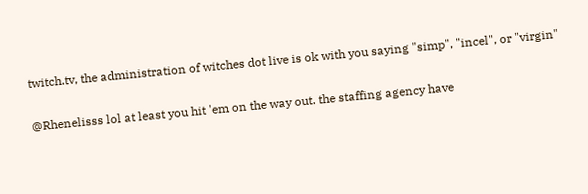twitch.tv, the administration of witches dot live is ok with you saying "simp", "incel", or "virgin"

@Rhenelisss lol at least you hit 'em on the way out. the staffing agency have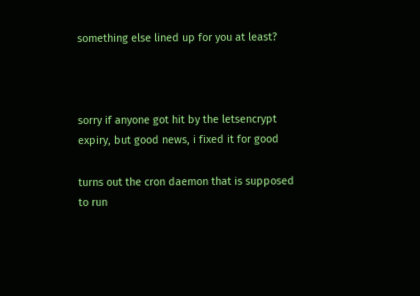something else lined up for you at least?



sorry if anyone got hit by the letsencrypt expiry, but good news, i fixed it for good

turns out the cron daemon that is supposed to run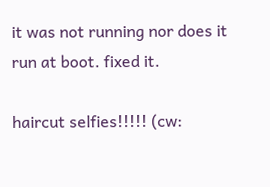it was not running nor does it run at boot. fixed it.

haircut selfies!!!!! (cw: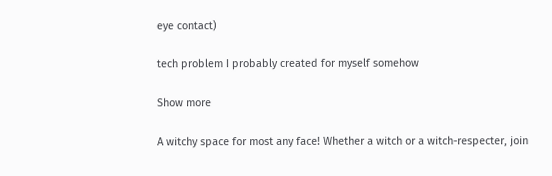eye contact)

tech problem I probably created for myself somehow

Show more

A witchy space for most any face! Whether a witch or a witch-respecter, join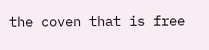the coven that is free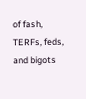of fash, TERFs, feds, and bigots